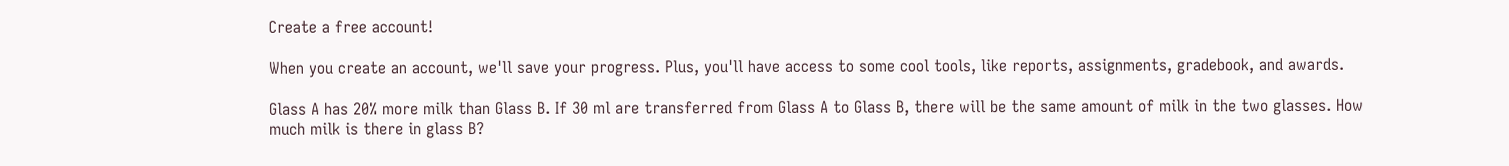Create a free account!

When you create an account, we'll save your progress. Plus, you'll have access to some cool tools, like reports, assignments, gradebook, and awards.

Glass A has 20% more milk than Glass B. If 30 ml are transferred from Glass A to Glass B, there will be the same amount of milk in the two glasses. How much milk is there in glass B?